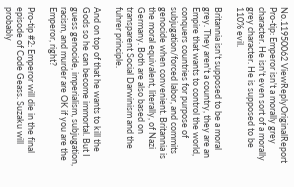No.11950062 ViewReplyOriginalReport
Pro-tip: Emperor isn't a morally grey character. He isn't even sort of a morally grey character. He is supposed to be 110% evil.

Britannia isn't supposed to be a moral grey. They aren't a country, they are an Empire that wants to control the world, conquers countries for purpose of subjugation/forced labor, and commits genocide when convenient. Britannia is the moral equivalent, literally, of Nazi Germany. Both are also based on transparent Social Darwinism and the fuhrer principle.

And on top of that he wants to kill the Gods so he can become immortal. But I guess genocide, imperialism, subjugation, racism, and murder are OK if you are the Emperor, right?

Pro-tip #2: Emperor will die in the final episode of Code Geass. Suzaku will probably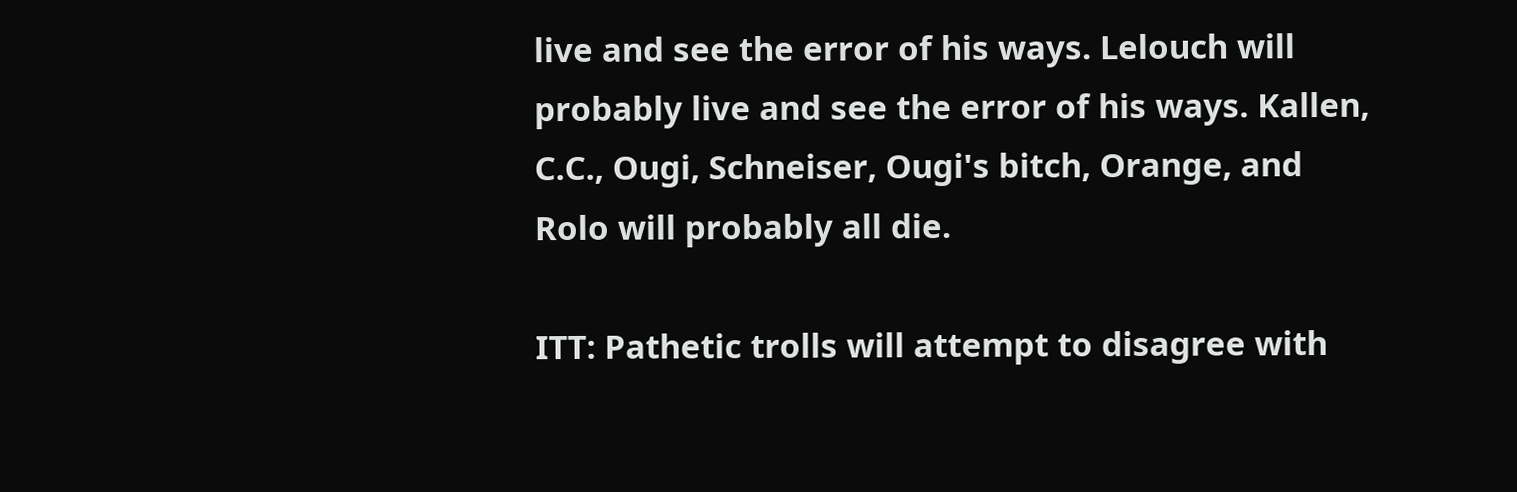live and see the error of his ways. Lelouch will probably live and see the error of his ways. Kallen, C.C., Ougi, Schneiser, Ougi's bitch, Orange, and Rolo will probably all die.

ITT: Pathetic trolls will attempt to disagree with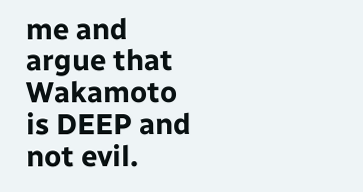me and argue that Wakamoto is DEEP and not evil.